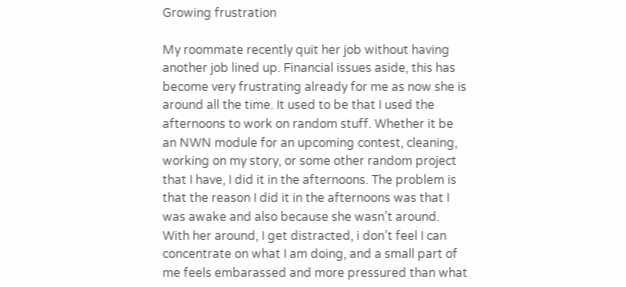Growing frustration

My roommate recently quit her job without having another job lined up. Financial issues aside, this has become very frustrating already for me as now she is around all the time. It used to be that I used the afternoons to work on random stuff. Whether it be an NWN module for an upcoming contest, cleaning, working on my story, or some other random project that I have, I did it in the afternoons. The problem is that the reason I did it in the afternoons was that I was awake and also because she wasn’t around. With her around, I get distracted, i don’t feel I can concentrate on what I am doing, and a small part of me feels embarassed and more pressured than what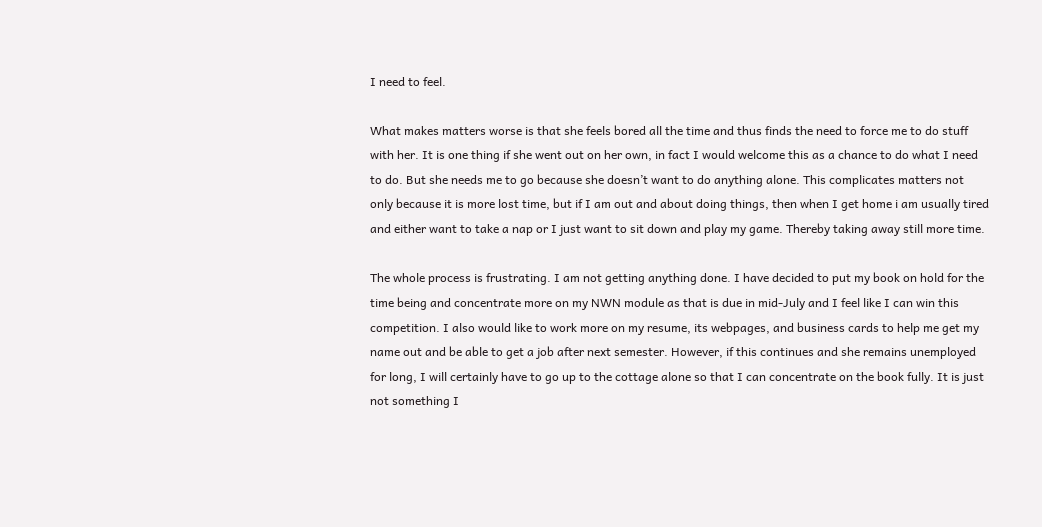I need to feel.

What makes matters worse is that she feels bored all the time and thus finds the need to force me to do stuff with her. It is one thing if she went out on her own, in fact I would welcome this as a chance to do what I need to do. But she needs me to go because she doesn’t want to do anything alone. This complicates matters not only because it is more lost time, but if I am out and about doing things, then when I get home i am usually tired and either want to take a nap or I just want to sit down and play my game. Thereby taking away still more time.

The whole process is frustrating. I am not getting anything done. I have decided to put my book on hold for the time being and concentrate more on my NWN module as that is due in mid-July and I feel like I can win this competition. I also would like to work more on my resume, its webpages, and business cards to help me get my name out and be able to get a job after next semester. However, if this continues and she remains unemployed for long, I will certainly have to go up to the cottage alone so that I can concentrate on the book fully. It is just not something I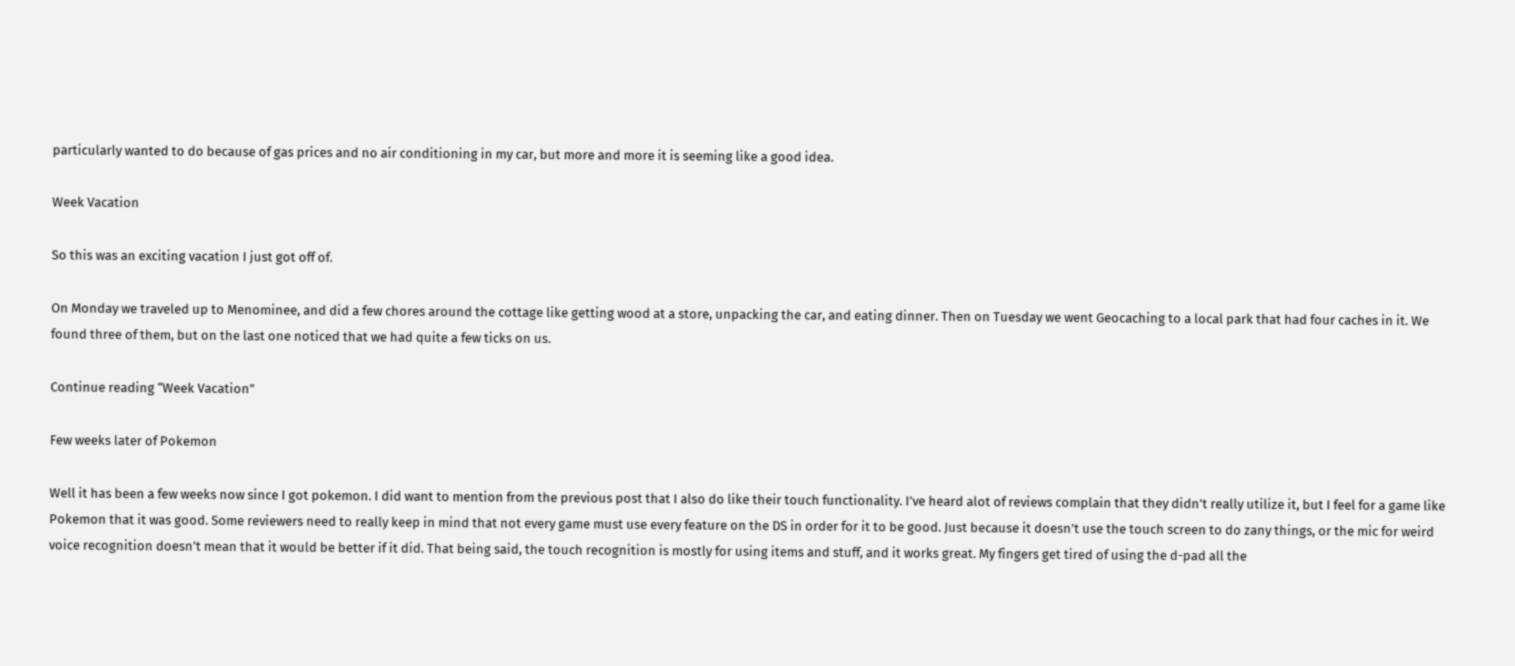particularly wanted to do because of gas prices and no air conditioning in my car, but more and more it is seeming like a good idea.

Week Vacation

So this was an exciting vacation I just got off of.

On Monday we traveled up to Menominee, and did a few chores around the cottage like getting wood at a store, unpacking the car, and eating dinner. Then on Tuesday we went Geocaching to a local park that had four caches in it. We found three of them, but on the last one noticed that we had quite a few ticks on us.

Continue reading “Week Vacation”

Few weeks later of Pokemon

Well it has been a few weeks now since I got pokemon. I did want to mention from the previous post that I also do like their touch functionality. I’ve heard alot of reviews complain that they didn’t really utilize it, but I feel for a game like Pokemon that it was good. Some reviewers need to really keep in mind that not every game must use every feature on the DS in order for it to be good. Just because it doesn’t use the touch screen to do zany things, or the mic for weird voice recognition doesn’t mean that it would be better if it did. That being said, the touch recognition is mostly for using items and stuff, and it works great. My fingers get tired of using the d-pad all the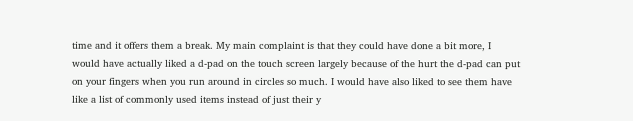time and it offers them a break. My main complaint is that they could have done a bit more, I would have actually liked a d-pad on the touch screen largely because of the hurt the d-pad can put on your fingers when you run around in circles so much. I would have also liked to see them have like a list of commonly used items instead of just their y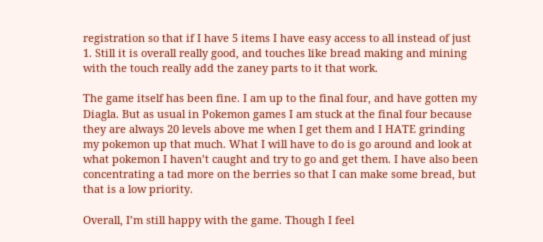registration so that if I have 5 items I have easy access to all instead of just 1. Still it is overall really good, and touches like bread making and mining with the touch really add the zaney parts to it that work.

The game itself has been fine. I am up to the final four, and have gotten my Diagla. But as usual in Pokemon games I am stuck at the final four because they are always 20 levels above me when I get them and I HATE grinding my pokemon up that much. What I will have to do is go around and look at what pokemon I haven’t caught and try to go and get them. I have also been concentrating a tad more on the berries so that I can make some bread, but that is a low priority.

Overall, I’m still happy with the game. Though I feel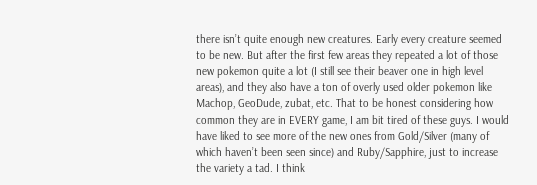there isn’t quite enough new creatures. Early every creature seemed to be new. But after the first few areas they repeated a lot of those new pokemon quite a lot (I still see their beaver one in high level areas), and they also have a ton of overly used older pokemon like Machop, GeoDude, zubat, etc. That to be honest considering how common they are in EVERY game, I am bit tired of these guys. I would have liked to see more of the new ones from Gold/Silver (many of which haven’t been seen since) and Ruby/Sapphire, just to increase the variety a tad. I think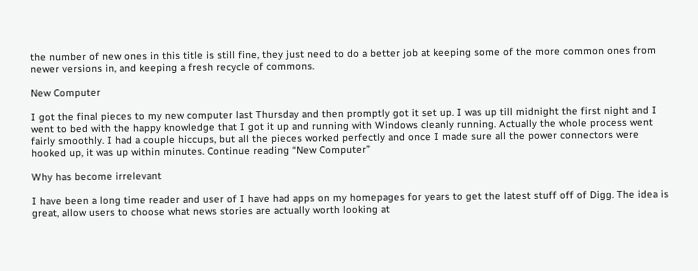the number of new ones in this title is still fine, they just need to do a better job at keeping some of the more common ones from newer versions in, and keeping a fresh recycle of commons.

New Computer

I got the final pieces to my new computer last Thursday and then promptly got it set up. I was up till midnight the first night and I went to bed with the happy knowledge that I got it up and running with Windows cleanly running. Actually the whole process went fairly smoothly. I had a couple hiccups, but all the pieces worked perfectly and once I made sure all the power connectors were hooked up, it was up within minutes. Continue reading “New Computer”

Why has become irrelevant

I have been a long time reader and user of I have had apps on my homepages for years to get the latest stuff off of Digg. The idea is great, allow users to choose what news stories are actually worth looking at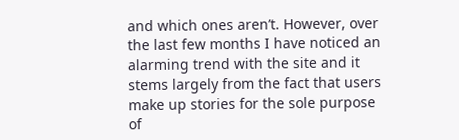and which ones aren’t. However, over the last few months I have noticed an alarming trend with the site and it stems largely from the fact that users make up stories for the sole purpose of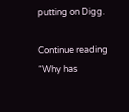putting on Digg.

Continue reading “Why has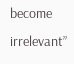become irrelevant”